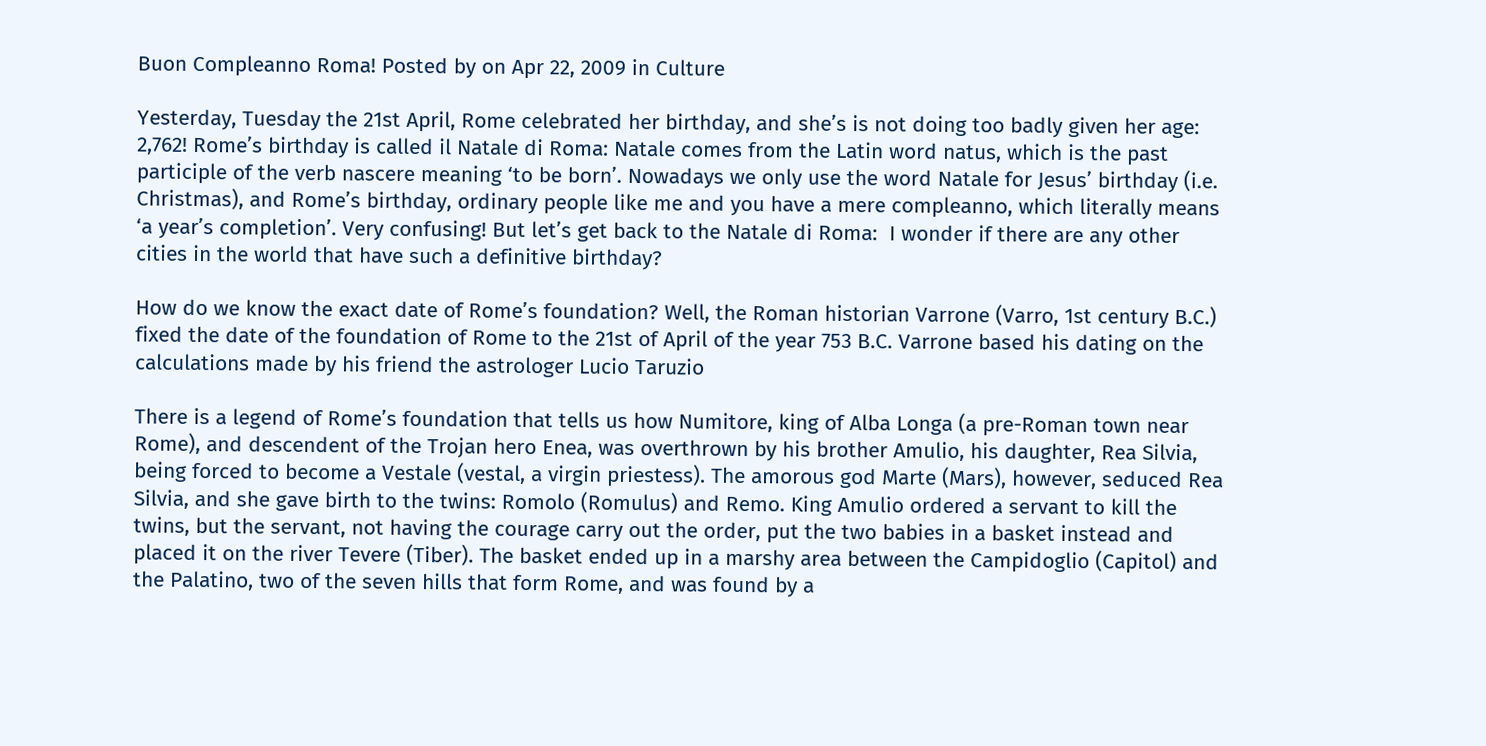Buon Compleanno Roma! Posted by on Apr 22, 2009 in Culture

Yesterday, Tuesday the 21st April, Rome celebrated her birthday, and she’s is not doing too badly given her age: 2,762! Rome’s birthday is called il Natale di Roma: Natale comes from the Latin word natus, which is the past participle of the verb nascere meaning ‘to be born’. Nowadays we only use the word Natale for Jesus’ birthday (i.e. Christmas), and Rome’s birthday, ordinary people like me and you have a mere compleanno, which literally means ‘a year’s completion’. Very confusing! But let’s get back to the Natale di Roma:  I wonder if there are any other cities in the world that have such a definitive birthday?

How do we know the exact date of Rome’s foundation? Well, the Roman historian Varrone (Varro, 1st century B.C.) fixed the date of the foundation of Rome to the 21st of April of the year 753 B.C. Varrone based his dating on the calculations made by his friend the astrologer Lucio Taruzio

There is a legend of Rome’s foundation that tells us how Numitore, king of Alba Longa (a pre-Roman town near Rome), and descendent of the Trojan hero Enea, was overthrown by his brother Amulio, his daughter, Rea Silvia, being forced to become a Vestale (vestal, a virgin priestess). The amorous god Marte (Mars), however, seduced Rea Silvia, and she gave birth to the twins: Romolo (Romulus) and Remo. King Amulio ordered a servant to kill the twins, but the servant, not having the courage carry out the order, put the two babies in a basket instead and placed it on the river Tevere (Tiber). The basket ended up in a marshy area between the Campidoglio (Capitol) and the Palatino, two of the seven hills that form Rome, and was found by a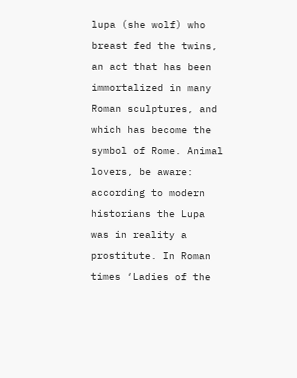lupa (she wolf) who breast fed the twins, an act that has been immortalized in many Roman sculptures, and which has become the symbol of Rome. Animal lovers, be aware: according to modern historians the Lupa was in reality a prostitute. In Roman times ‘Ladies of the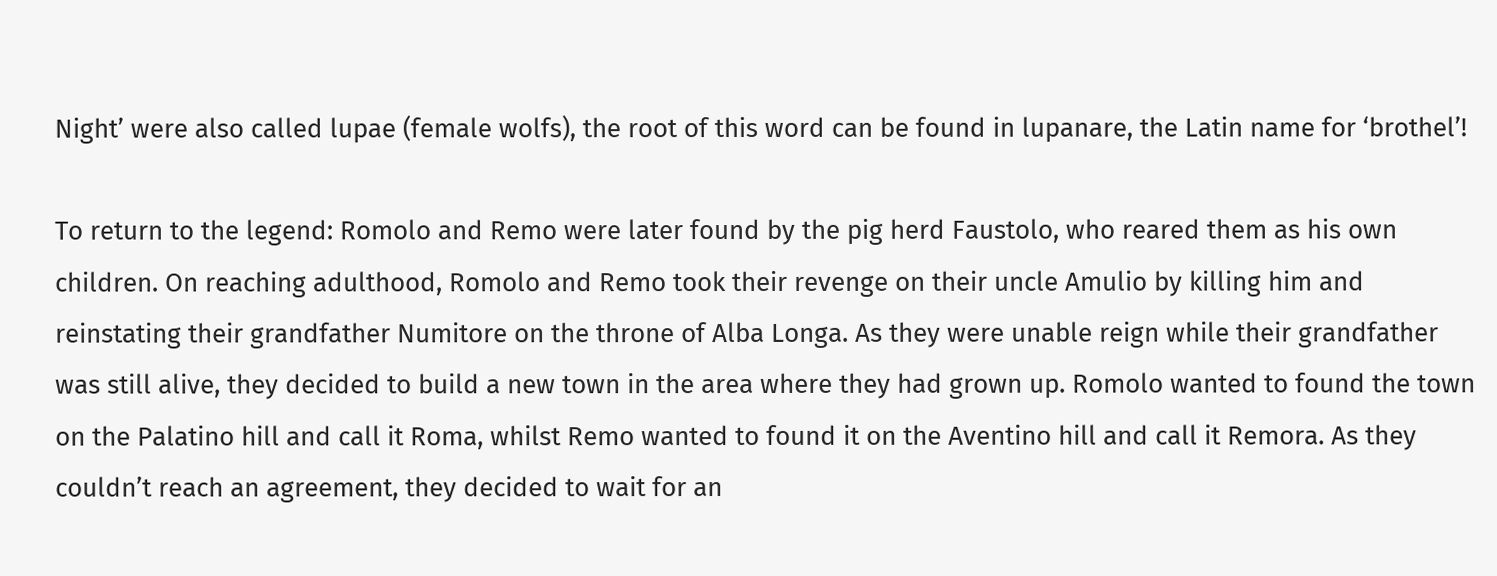Night’ were also called lupae (female wolfs), the root of this word can be found in lupanare, the Latin name for ‘brothel’!

To return to the legend: Romolo and Remo were later found by the pig herd Faustolo, who reared them as his own children. On reaching adulthood, Romolo and Remo took their revenge on their uncle Amulio by killing him and reinstating their grandfather Numitore on the throne of Alba Longa. As they were unable reign while their grandfather was still alive, they decided to build a new town in the area where they had grown up. Romolo wanted to found the town on the Palatino hill and call it Roma, whilst Remo wanted to found it on the Aventino hill and call it Remora. As they couldn’t reach an agreement, they decided to wait for an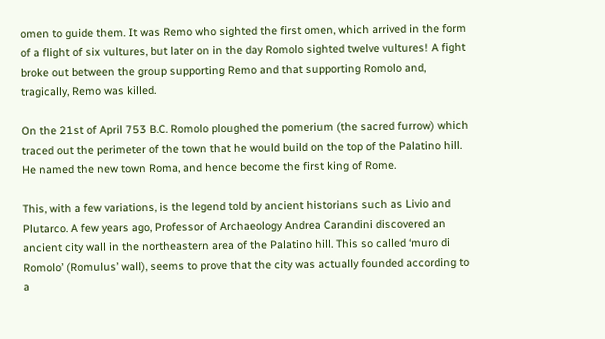omen to guide them. It was Remo who sighted the first omen, which arrived in the form of a flight of six vultures, but later on in the day Romolo sighted twelve vultures! A fight broke out between the group supporting Remo and that supporting Romolo and, tragically, Remo was killed.

On the 21st of April 753 B.C. Romolo ploughed the pomerium (the sacred furrow) which traced out the perimeter of the town that he would build on the top of the Palatino hill. He named the new town Roma, and hence become the first king of Rome.

This, with a few variations, is the legend told by ancient historians such as Livio and Plutarco. A few years ago, Professor of Archaeology Andrea Carandini discovered an ancient city wall in the northeastern area of the Palatino hill. This so called ‘muro di Romolo’ (Romulus’ wall), seems to prove that the city was actually founded according to a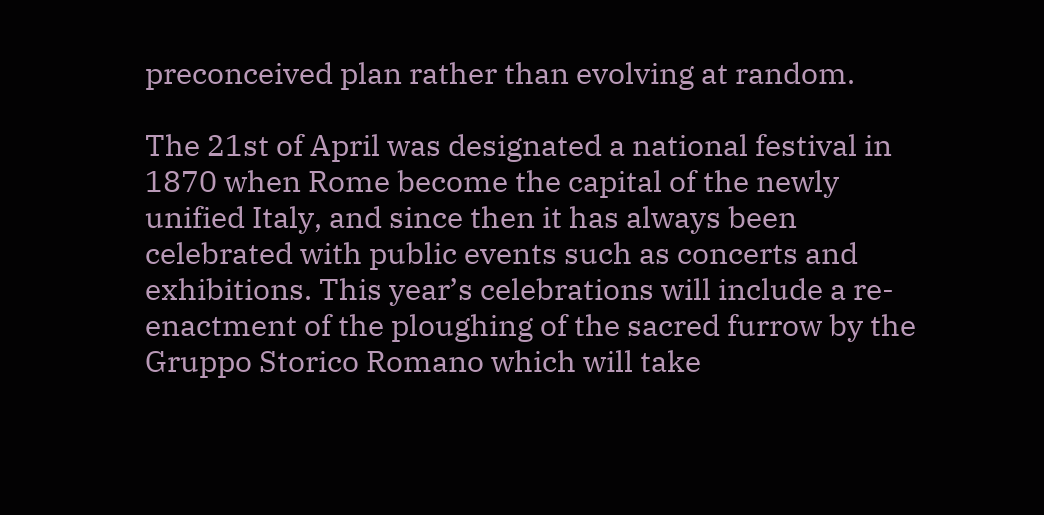preconceived plan rather than evolving at random.

The 21st of April was designated a national festival in 1870 when Rome become the capital of the newly unified Italy, and since then it has always been celebrated with public events such as concerts and exhibitions. This year’s celebrations will include a re-enactment of the ploughing of the sacred furrow by the Gruppo Storico Romano which will take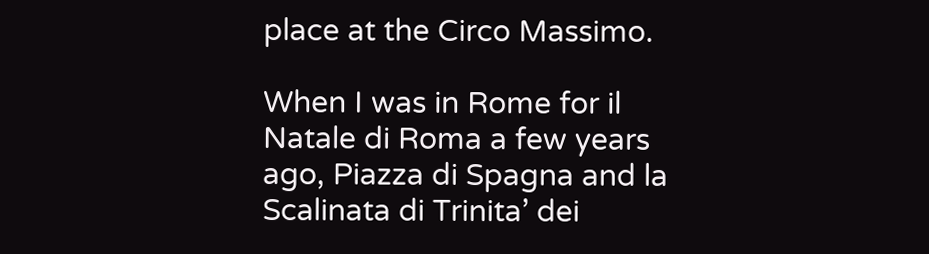place at the Circo Massimo.

When I was in Rome for il Natale di Roma a few years ago, Piazza di Spagna and la Scalinata di Trinita’ dei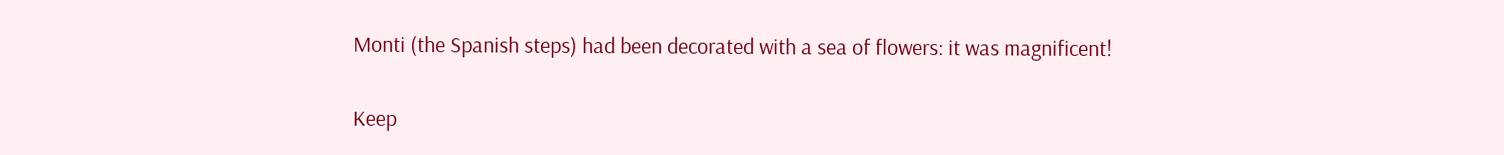Monti (the Spanish steps) had been decorated with a sea of flowers: it was magnificent!

Keep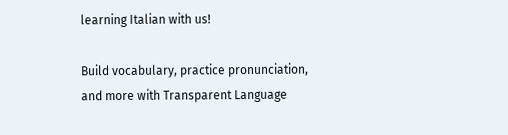learning Italian with us!

Build vocabulary, practice pronunciation, and more with Transparent Language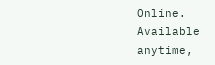Online. Available anytime,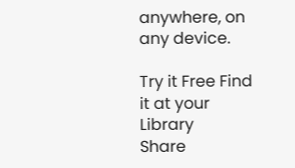anywhere, on any device.

Try it Free Find it at your Library
Share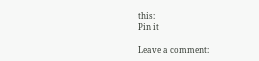this:
Pin it

Leave a comment: